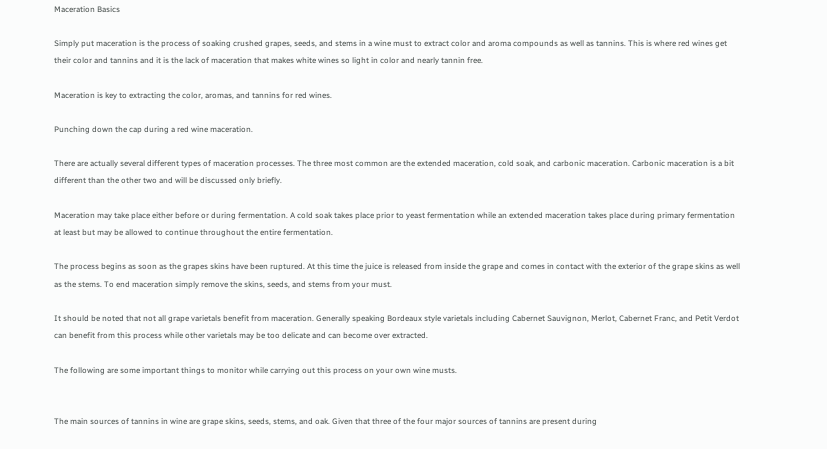Maceration Basics

Simply put maceration is the process of soaking crushed grapes, seeds, and stems in a wine must to extract color and aroma compounds as well as tannins. This is where red wines get their color and tannins and it is the lack of maceration that makes white wines so light in color and nearly tannin free.

Maceration is key to extracting the color, aromas, and tannins for red wines.

Punching down the cap during a red wine maceration.

There are actually several different types of maceration processes. The three most common are the extended maceration, cold soak, and carbonic maceration. Carbonic maceration is a bit different than the other two and will be discussed only briefly.

Maceration may take place either before or during fermentation. A cold soak takes place prior to yeast fermentation while an extended maceration takes place during primary fermentation at least but may be allowed to continue throughout the entire fermentation.

The process begins as soon as the grapes skins have been ruptured. At this time the juice is released from inside the grape and comes in contact with the exterior of the grape skins as well as the stems. To end maceration simply remove the skins, seeds, and stems from your must.

It should be noted that not all grape varietals benefit from maceration. Generally speaking Bordeaux style varietals including Cabernet Sauvignon, Merlot, Cabernet Franc, and Petit Verdot can benefit from this process while other varietals may be too delicate and can become over extracted.

The following are some important things to monitor while carrying out this process on your own wine musts.


The main sources of tannins in wine are grape skins, seeds, stems, and oak. Given that three of the four major sources of tannins are present during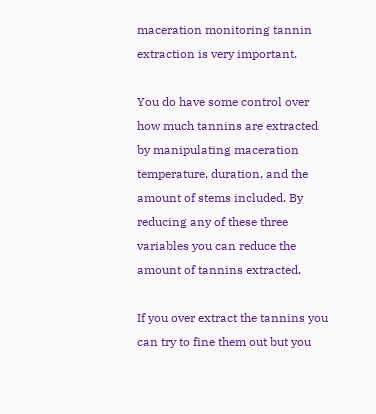maceration monitoring tannin extraction is very important.

You do have some control over how much tannins are extracted by manipulating maceration temperature, duration, and the amount of stems included. By reducing any of these three variables you can reduce the amount of tannins extracted.

If you over extract the tannins you can try to fine them out but you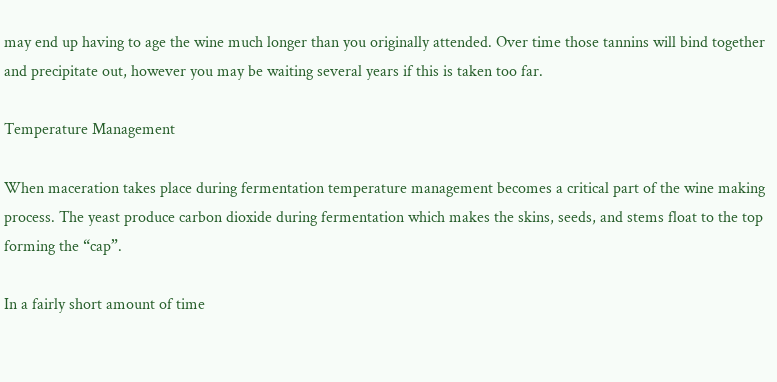may end up having to age the wine much longer than you originally attended. Over time those tannins will bind together and precipitate out, however you may be waiting several years if this is taken too far.

Temperature Management

When maceration takes place during fermentation temperature management becomes a critical part of the wine making process. The yeast produce carbon dioxide during fermentation which makes the skins, seeds, and stems float to the top forming the “cap”.

In a fairly short amount of time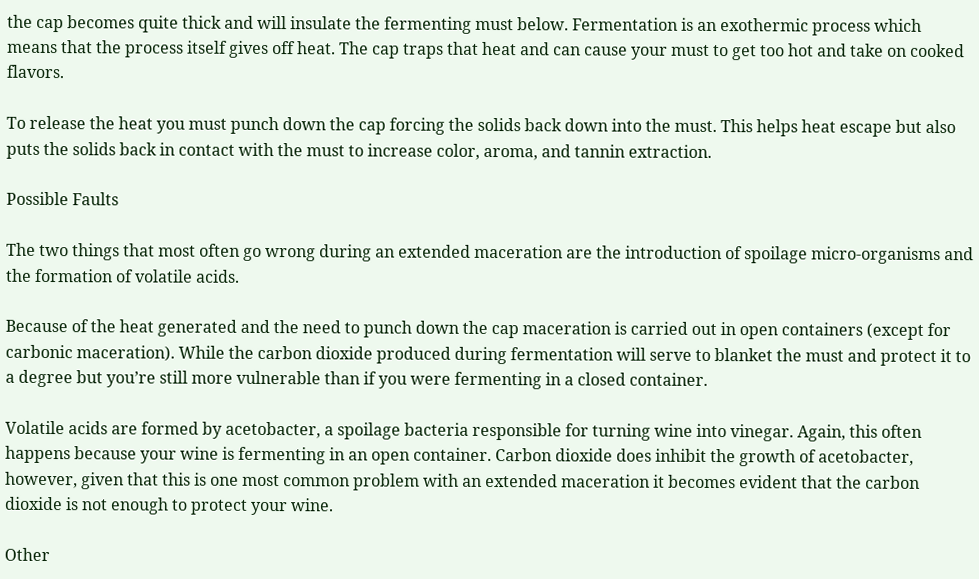the cap becomes quite thick and will insulate the fermenting must below. Fermentation is an exothermic process which means that the process itself gives off heat. The cap traps that heat and can cause your must to get too hot and take on cooked flavors.

To release the heat you must punch down the cap forcing the solids back down into the must. This helps heat escape but also puts the solids back in contact with the must to increase color, aroma, and tannin extraction.

Possible Faults

The two things that most often go wrong during an extended maceration are the introduction of spoilage micro-organisms and the formation of volatile acids.

Because of the heat generated and the need to punch down the cap maceration is carried out in open containers (except for carbonic maceration). While the carbon dioxide produced during fermentation will serve to blanket the must and protect it to a degree but you’re still more vulnerable than if you were fermenting in a closed container.

Volatile acids are formed by acetobacter, a spoilage bacteria responsible for turning wine into vinegar. Again, this often happens because your wine is fermenting in an open container. Carbon dioxide does inhibit the growth of acetobacter, however, given that this is one most common problem with an extended maceration it becomes evident that the carbon dioxide is not enough to protect your wine.

Other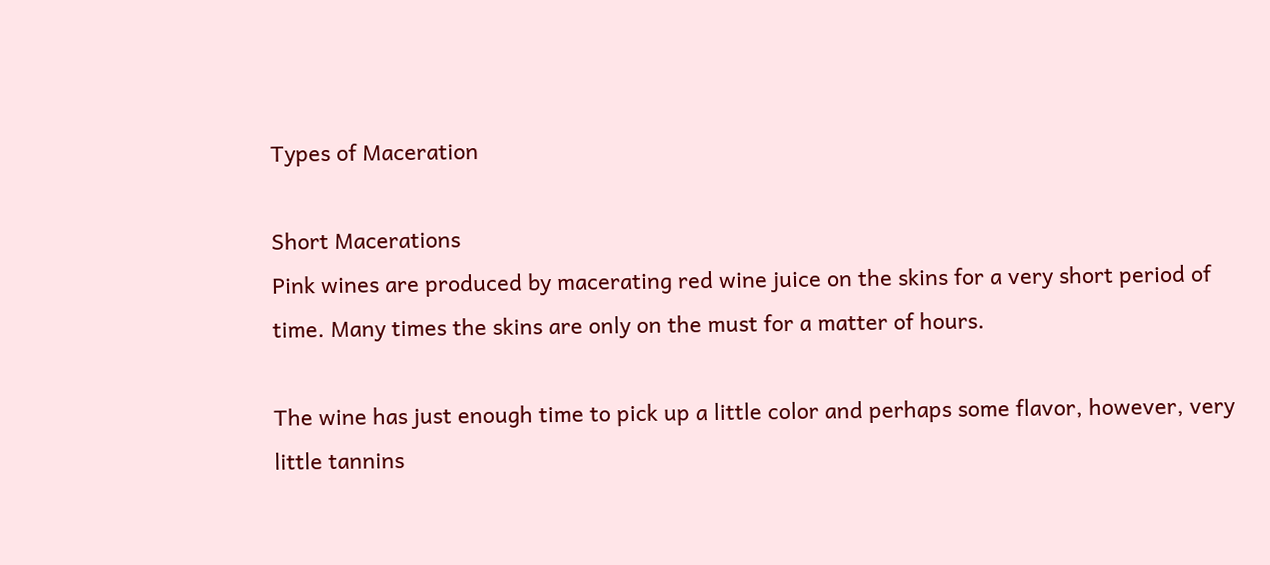Types of Maceration

Short Macerations
Pink wines are produced by macerating red wine juice on the skins for a very short period of time. Many times the skins are only on the must for a matter of hours.

The wine has just enough time to pick up a little color and perhaps some flavor, however, very little tannins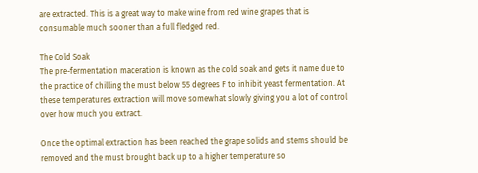are extracted. This is a great way to make wine from red wine grapes that is consumable much sooner than a full fledged red.

The Cold Soak
The pre-fermentation maceration is known as the cold soak and gets it name due to the practice of chilling the must below 55 degrees F to inhibit yeast fermentation. At these temperatures extraction will move somewhat slowly giving you a lot of control over how much you extract.

Once the optimal extraction has been reached the grape solids and stems should be removed and the must brought back up to a higher temperature so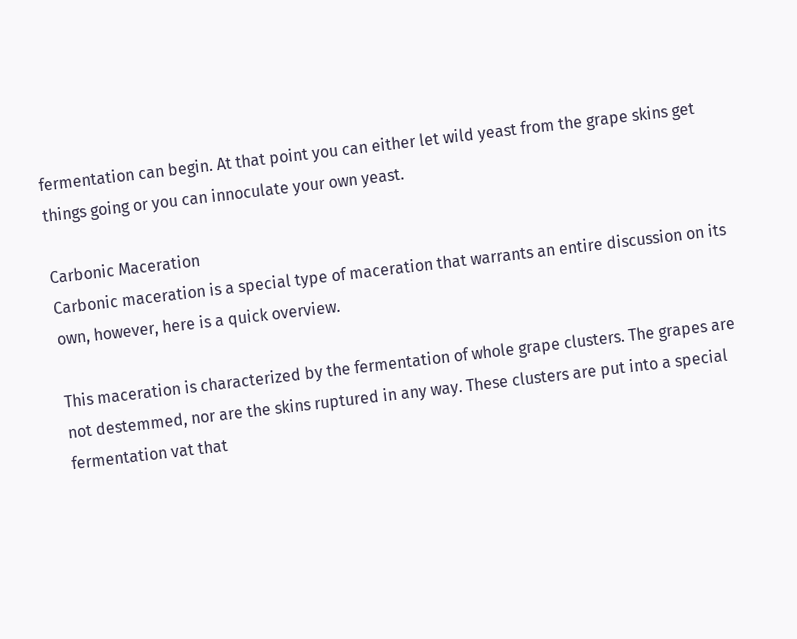fermentation can begin. At that point you can either let wild yeast from the grape skins get things going or you can innoculate your own yeast.

Carbonic Maceration
Carbonic maceration is a special type of maceration that warrants an entire discussion on its own, however, here is a quick overview.

This maceration is characterized by the fermentation of whole grape clusters. The grapes are not destemmed, nor are the skins ruptured in any way. These clusters are put into a special fermentation vat that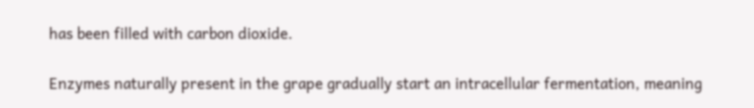has been filled with carbon dioxide.

Enzymes naturally present in the grape gradually start an intracellular fermentation, meaning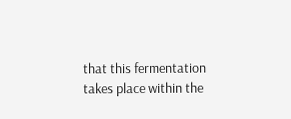that this fermentation takes place within the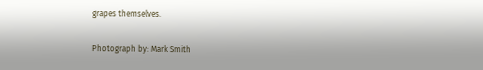grapes themselves.

Photograph by: Mark Smith